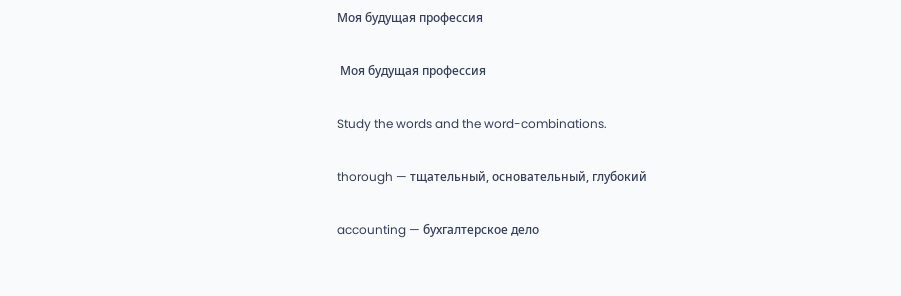Моя будущая профессия

 Моя будущая профессия

Study the words and the word-combinations.

thorough — тщательный, основательный, глубокий

accounting — бухгалтерское дело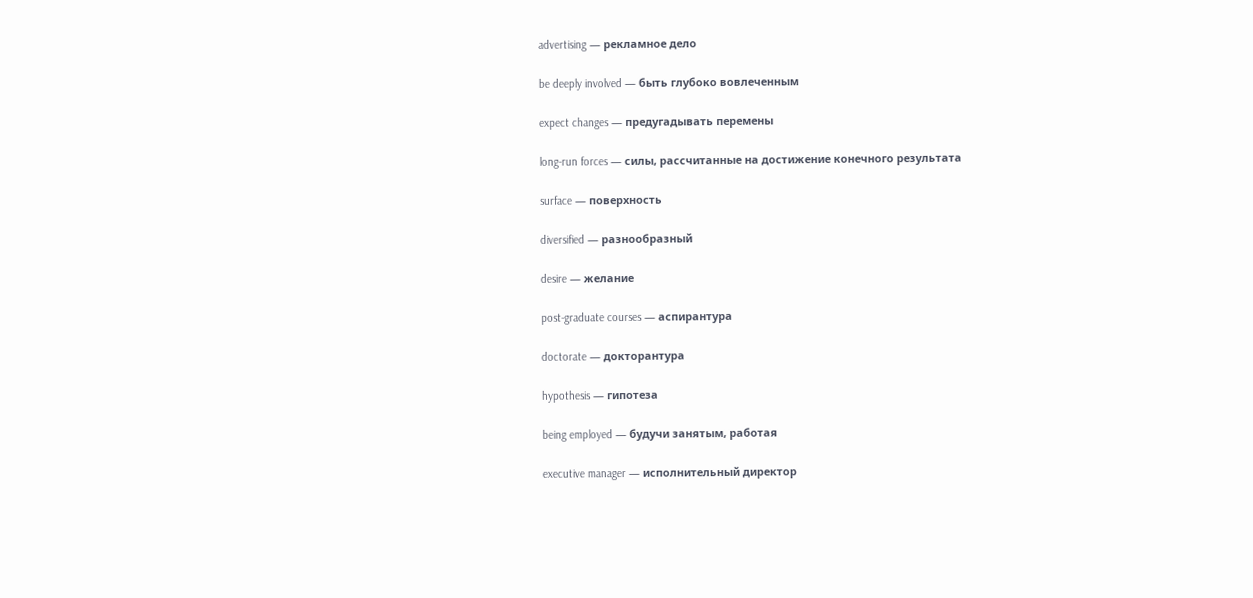advertising — рекламное дело

be deeply involved — быть глубоко вовлеченным

expect changes — предугадывать перемены

long-run forces — силы, рассчитанные на достижение конечного результата

surface — поверхность

diversified — разнообразный

desire — желание

post-graduate courses — аспирантура

doctorate — докторантура

hypothesis — гипотеза

being employed — будучи занятым, работая

executive manager — исполнительный директор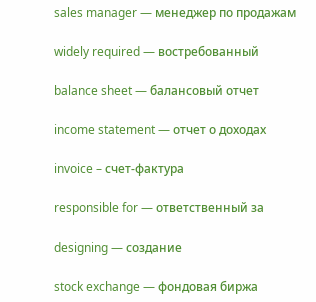sales manager — менеджер по продажам

widely required — востребованный

balance sheet — балансовый отчет

income statement — отчет о доходах

invoice – счет-фактура

responsible for — ответственный за

designing — создание

stock exchange — фондовая биржа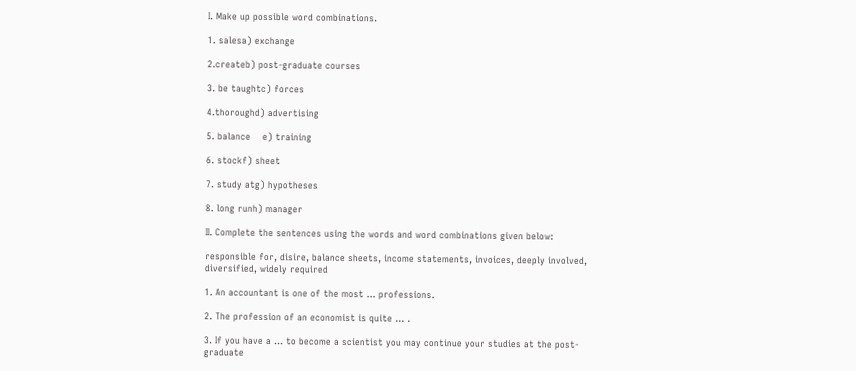I. Make up possible word combinations.

1. salesa) exchange

2.createb) post-graduate courses

3. be taughtc) forces

4.thoroughd) advertising

5. balance    e) training

6. stockf) sheet

7. study atg) hypotheses

8. long runh) manager

II. Complete the sentences using the words and word combinations given below:

responsible for, disire, balance sheets, income statements, invoices, deeply involved, diversified, widely required

1. An accountant is one of the most … professions.

2. The profession of an economist is quite … .

3. If you have a … to become a scientist you may continue your studies at the post-graduate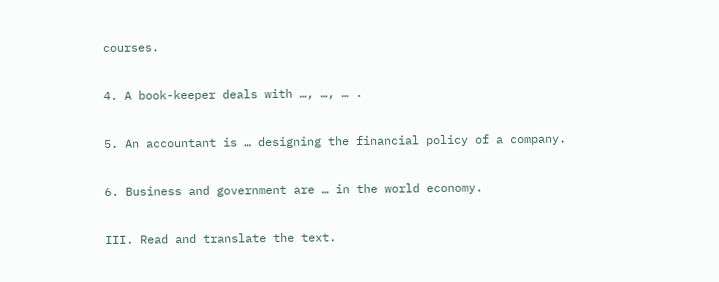courses.

4. A book-keeper deals with …, …, … .

5. An accountant is … designing the financial policy of a company.

6. Business and government are … in the world economy.

III. Read and translate the text.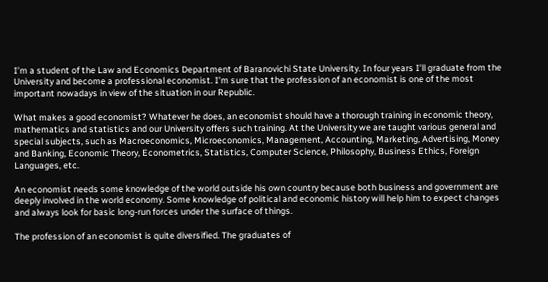I’m a student of the Law and Economics Department of Baranovichi State University. In four years I’ll graduate from the University and become a professional economist. I’m sure that the profession of an economist is one of the most important nowadays in view of the situation in our Republic.

What makes a good economist? Whatever he does, an economist should have a thorough training in economic theory, mathematics and statistics and our University offers such training. At the University we are taught various general and special subjects, such as Macroeconomics, Microeconomics, Management, Accounting, Marketing, Advertising, Money and Banking, Economic Theory, Econometrics, Statistics, Computer Science, Philosophy, Business Ethics, Foreign Languages, etc.

An economist needs some knowledge of the world outside his own country because both business and government are deeply involved in the world economy. Some knowledge of political and economic history will help him to expect changes and always look for basic long-run forces under the surface of things.

The profession of an economist is quite diversified. The graduates of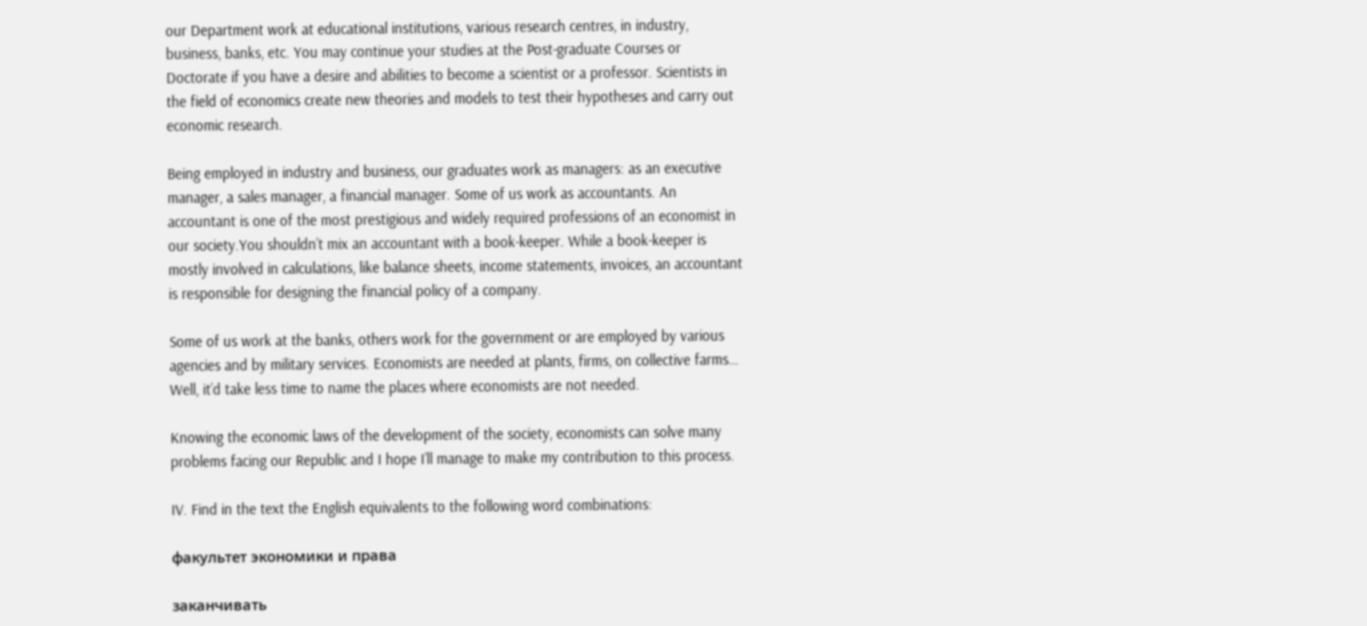our Department work at educational institutions, various research centres, in industry, business, banks, etc. You may continue your studies at the Post-graduate Courses or Doctorate if you have a desire and abilities to become a scientist or a professor. Scientists in the field of economics create new theories and models to test their hypotheses and carry out economic research.

Being employed in industry and business, our graduates work as managers: as an executive manager, a sales manager, a financial manager. Some of us work as accountants. An accountant is one of the most prestigious and widely required professions of an economist in our society.You shouldn’t mix an accountant with a book-keeper. While a book-keeper is mostly involved in calculations, like balance sheets, income statements, invoices, an accountant is responsible for designing the financial policy of a company.

Some of us work at the banks, others work for the government or are employed by various agencies and by military services. Economists are needed at plants, firms, on collective farms… Well, it’d take less time to name the places where economists are not needed.

Knowing the economic laws of the development of the society, economists can solve many problems facing our Republic and I hope I’ll manage to make my contribution to this process.

IV. Find in the text the English equivalents to the following word combinations:

факультет экономики и права

заканчивать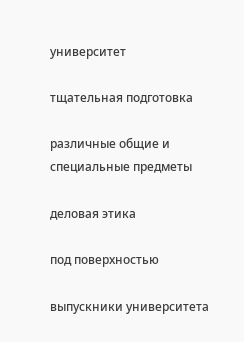университет

тщательная подготовка

различные общие и специальные предметы

деловая этика

под поверхностью

выпускники университета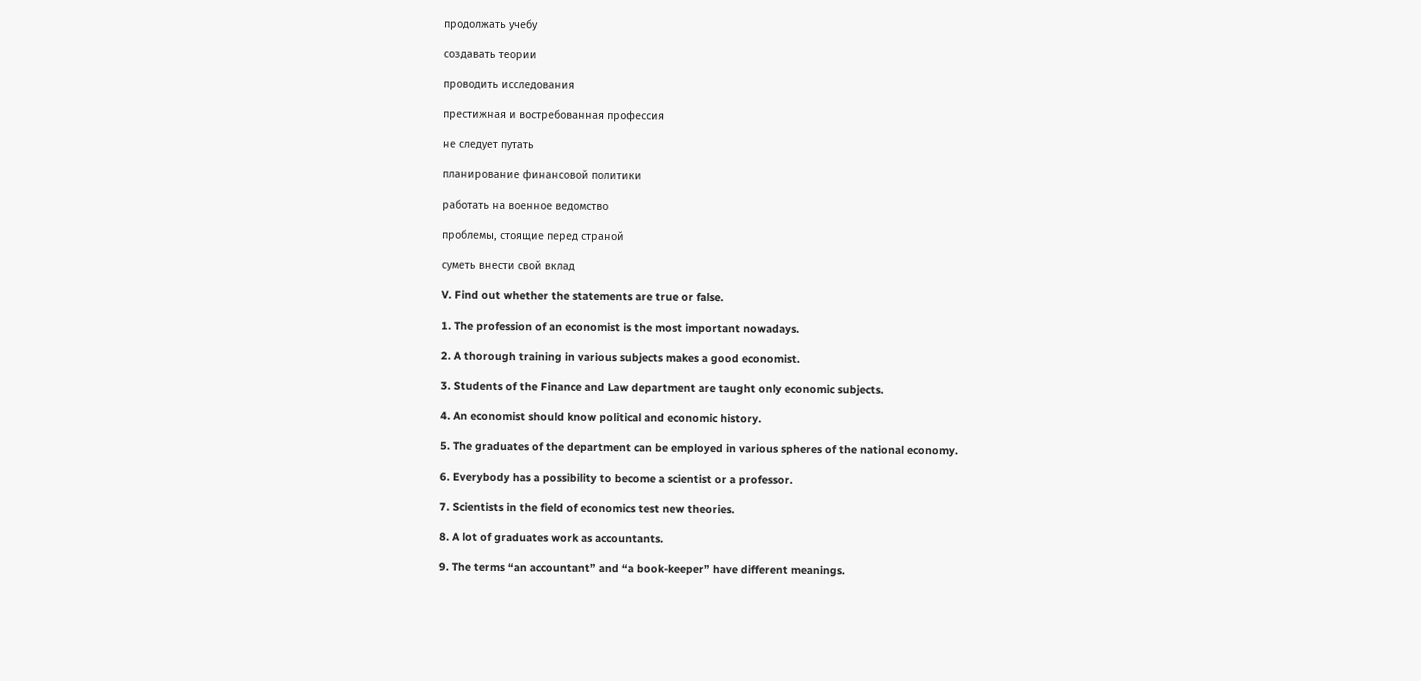продолжать учебу

создавать теории

проводить исследования

престижная и востребованная профессия

не следует путать

планирование финансовой политики

работать на военное ведомство

проблемы, стоящие перед страной

суметь внести свой вклад

V. Find out whether the statements are true or false.

1. The profession of an economist is the most important nowadays.

2. A thorough training in various subjects makes a good economist.

3. Students of the Finance and Law department are taught only economic subjects.

4. An economist should know political and economic history.

5. The graduates of the department can be employed in various spheres of the national economy.

6. Everybody has a possibility to become a scientist or a professor.

7. Scientists in the field of economics test new theories.

8. A lot of graduates work as accountants.

9. The terms “an accountant” and “a book-keeper” have different meanings.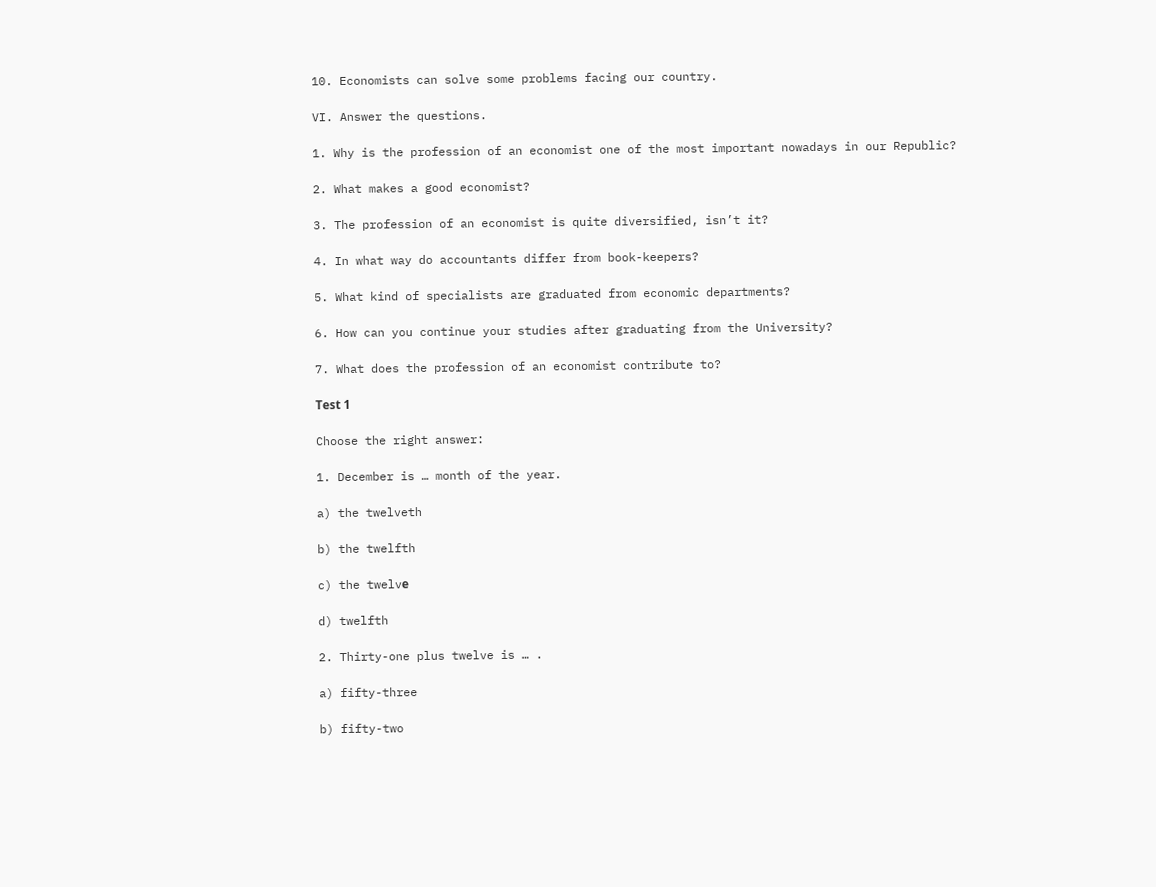10. Economists can solve some problems facing our country.

VI. Answer the questions.

1. Why is the profession of an economist one of the most important nowadays in our Republic?

2. What makes a good economist?

3. The profession of an economist is quite diversified, isn’t it?

4. In what way do accountants differ from book-keepers?

5. What kind of specialists are graduated from economic departments?

6. How can you continue your studies after graduating from the University?

7. What does the profession of an economist contribute to?

Теst 1

Choose the right answer:

1. December is … month of the year.

a) the twelveth

b) the twelfth

c) the twelvе

d) twelfth

2. Thirty-one plus twelve is … .

a) fifty-three

b) fifty-two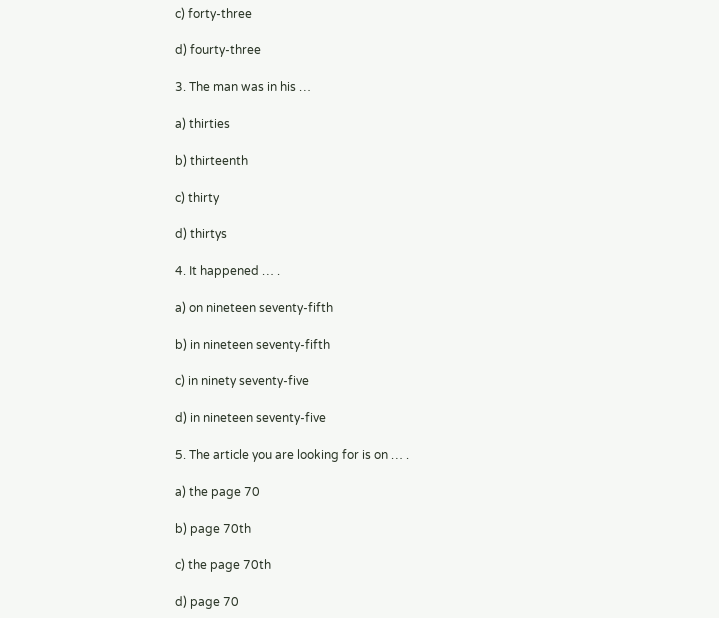c) forty-three

d) fourty-three

3. The man was in his …

a) thirties

b) thirteenth

c) thirty

d) thirtys

4. It happened … .

a) on nineteen seventy-fifth

b) in nineteen seventy-fifth

c) in ninety seventy-five

d) in nineteen seventy-five

5. The article you are looking for is on … .

a) the page 70

b) page 70th

c) the page 70th

d) page 70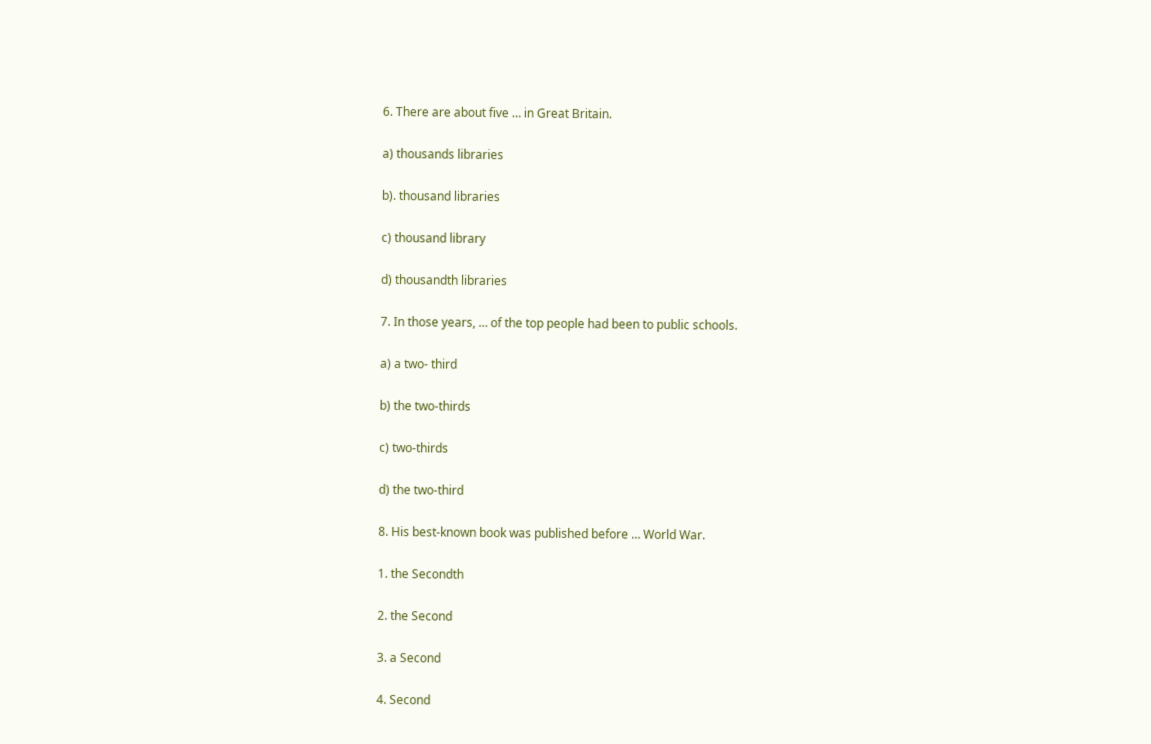6. There are about five … in Great Britain.

a) thousands libraries

b). thousand libraries

c) thousand library

d) thousandth libraries

7. In those years, … of the top people had been to public schools.

a) a two- third

b) the two-thirds

c) two-thirds

d) the two-third

8. His best-known book was published before … World War.

1. the Secondth

2. the Second

3. a Second

4. Second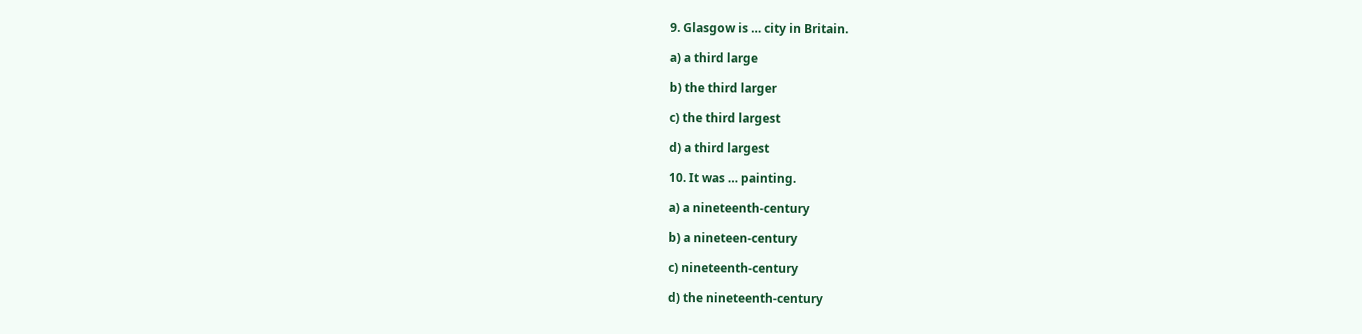9. Glasgow is … city in Britain.

a) a third large

b) the third larger

c) the third largest

d) a third largest

10. It was … painting.

a) a nineteenth-century

b) a nineteen-century

c) nineteenth-century

d) the nineteenth-century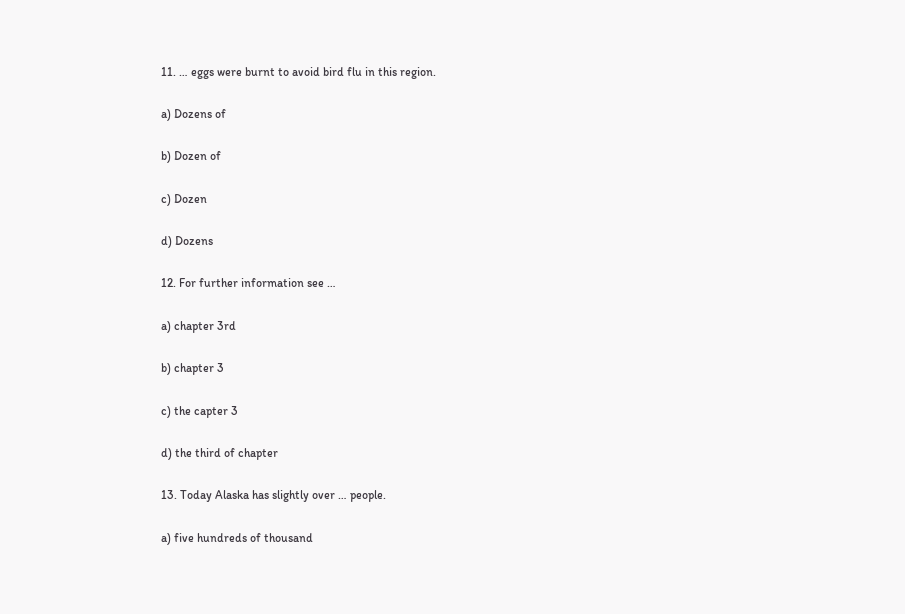11. … eggs were burnt to avoid bird flu in this region.

a) Dozens of

b) Dozen of

c) Dozen

d) Dozens

12. For further information see …

a) chapter 3rd

b) chapter 3

c) the capter 3

d) the third of chapter

13. Today Alaska has slightly over … people.

a) five hundreds of thousand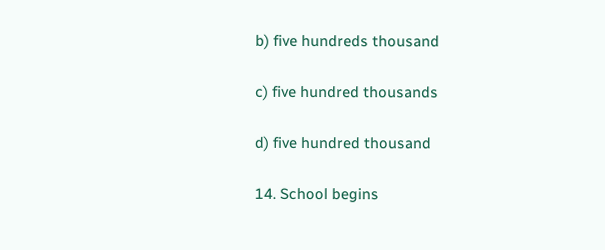b) five hundreds thousand

c) five hundred thousands

d) five hundred thousand

14. School begins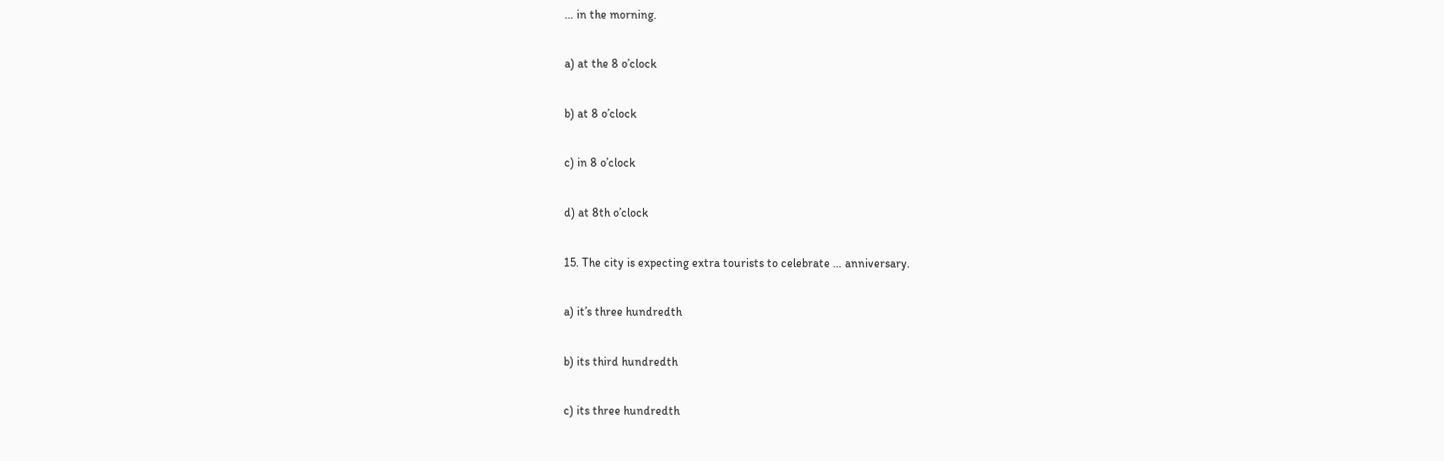… in the morning.

a) at the 8 o’clock

b) at 8 o’clock

c) in 8 o’clock

d) at 8th o’clock

15. The city is expecting extra tourists to celebrate … anniversary.

a) it’s three hundredth

b) its third hundredth

c) its three hundredth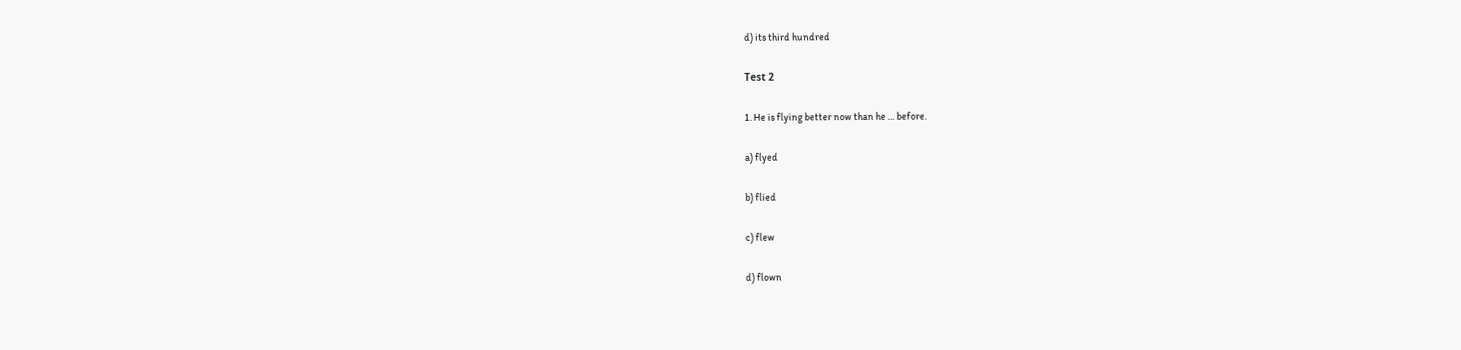d) its third hundred

Теst 2

1. He is flying better now than he … before.

a) flyed

b) flied

c) flew

d) flown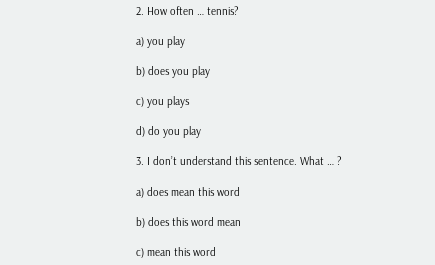2. How often … tennis?

a) you play

b) does you play

c) you plays

d) do you play

3. I don’t understand this sentence. What … ?

a) does mean this word

b) does this word mean

c) mean this word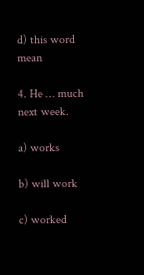d) this word mean

4. He … much next week.

a) works

b) will work

c) worked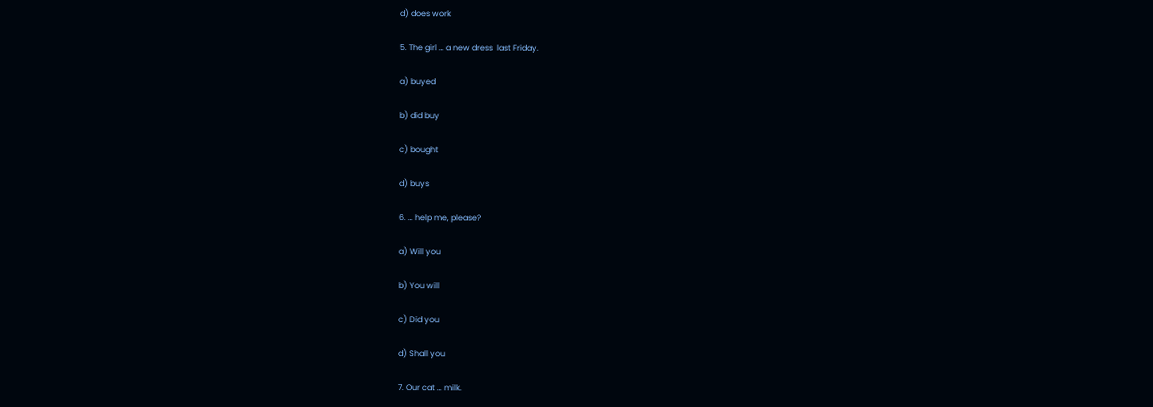d) does work

5. The girl … a new dress  last Friday.

a) buyed

b) did buy

c) bought

d) buys

6. … help me, please?

a) Will you

b) You will

c) Did you

d) Shall you

7. Our cat … milk.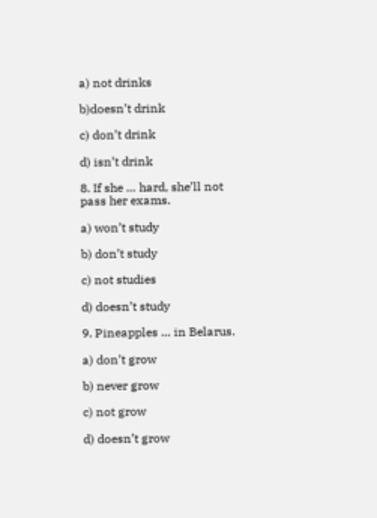a) not drinks

b)doesn’t drink

c) don’t drink

d) isn’t drink

8. If she … hard, she’ll not pass her exams.

a) won’t study

b) don’t study

c) not studies

d) doesn’t study

9. Pineapples … in Belarus.

a) don’t grow

b) never grow

c) not grow

d) doesn’t grow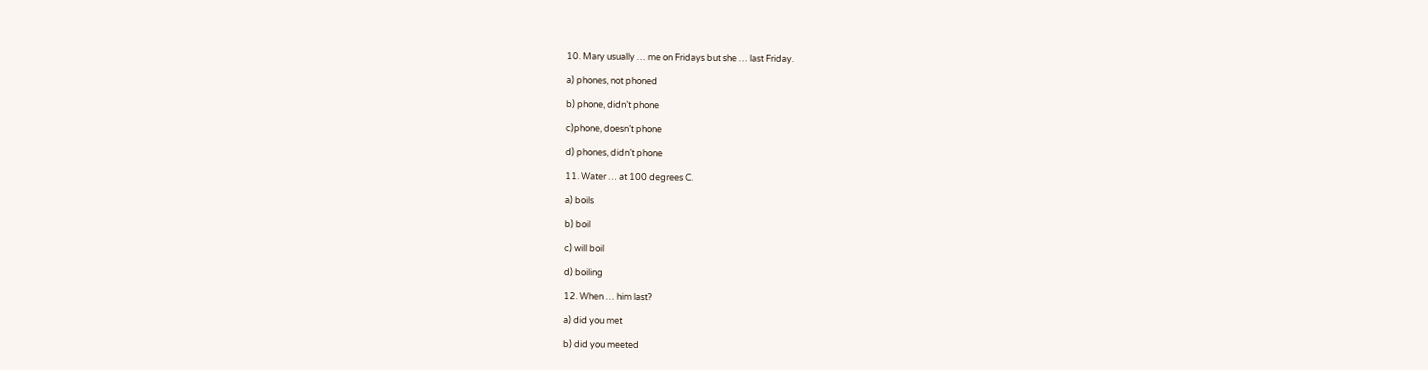10. Mary usually … me on Fridays but she … last Friday.

a) phones, not phoned

b) phone, didn’t phone

c)phone, doesn’t phone

d) phones, didn’t phone

11. Water … at 100 degrees C.

a) boils

b) boil

c) will boil

d) boiling

12. When … him last?

a) did you met

b) did you meeted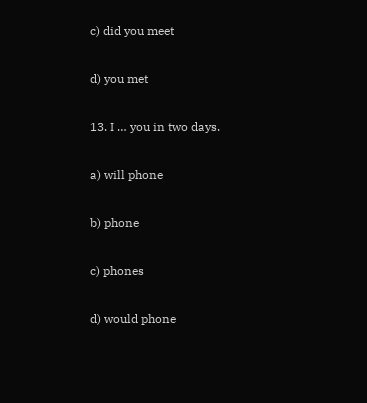c) did you meet

d) you met

13. I … you in two days.

a) will phone

b) phone

c) phones

d) would phone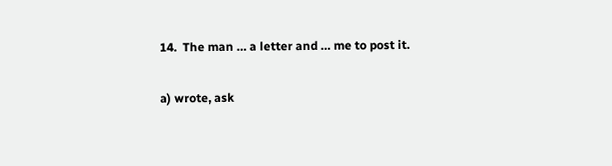14.  The man … a letter and … me to post it.

a) wrote, ask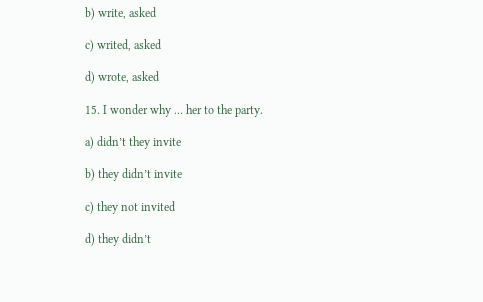b) write, asked

c) writed, asked

d) wrote, asked

15. I wonder why … her to the party.

a) didn’t they invite

b) they didn’t invite

c) they not invited

d) they didn’t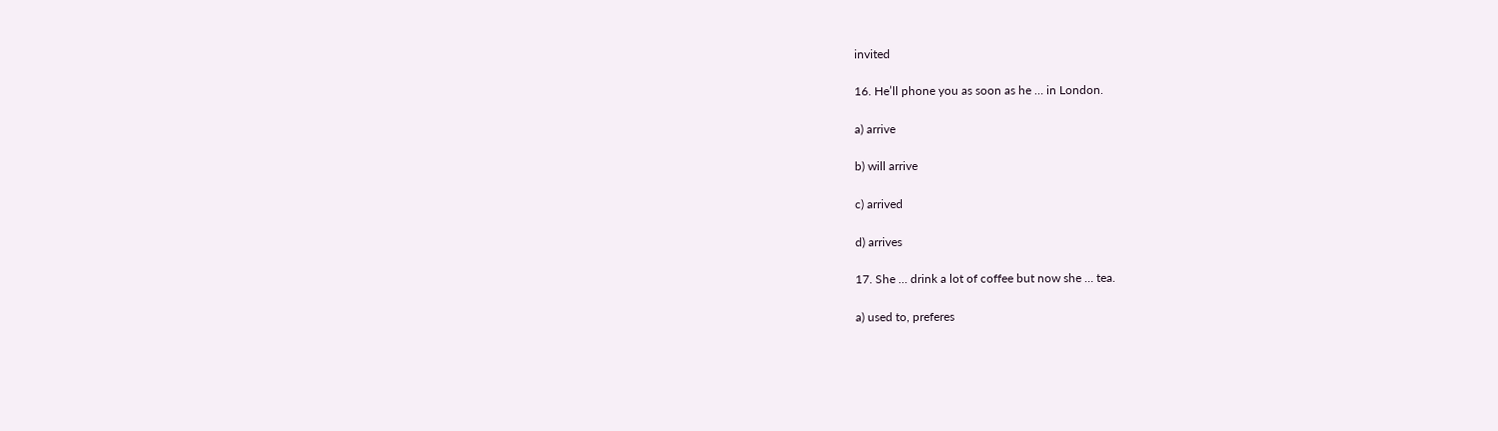invited

16. He’ll phone you as soon as he … in London.

a) arrive

b) will arrive

c) arrived

d) arrives

17. She … drink a lot of coffee but now she … tea.

a) used to, preferes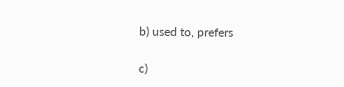b) used to, prefers

c)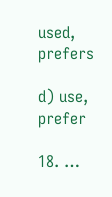used, prefers

d) use, prefer

18. …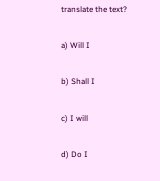translate the text?

a) Will I

b) Shall I

c) I will

d) Do I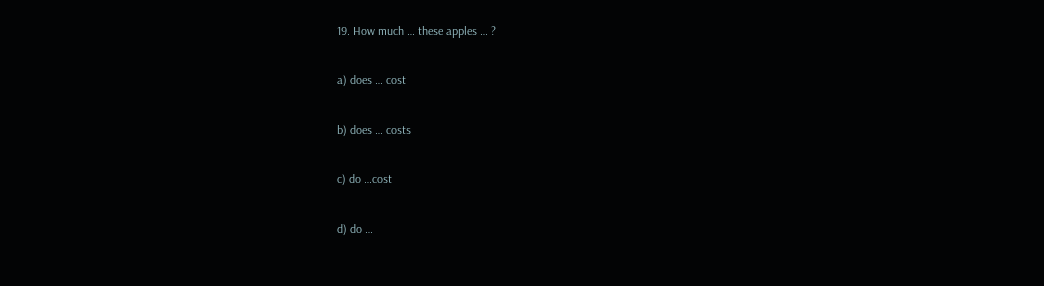19. How much … these apples … ?

a) does … cost

b) does … costs

c) do …cost

d) do …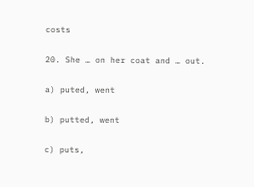costs

20. She … on her coat and … out.

a) puted, went

b) putted, went

c) puts,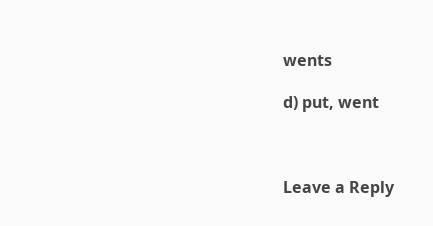wents

d) put, went



Leave a Reply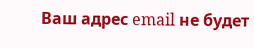Ваш адрес email не будет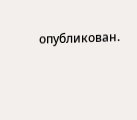опубликован.